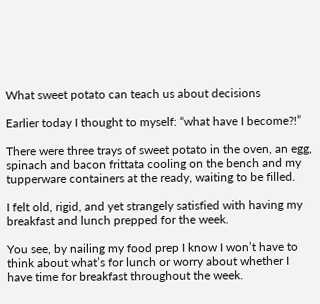What sweet potato can teach us about decisions

Earlier today I thought to myself: “what have I become?!”

There were three trays of sweet potato in the oven, an egg, spinach and bacon frittata cooling on the bench and my tupperware containers at the ready, waiting to be filled.

I felt old, rigid, and yet strangely satisfied with having my breakfast and lunch prepped for the week.

You see, by nailing my food prep I know I won’t have to think about what’s for lunch or worry about whether I have time for breakfast throughout the week.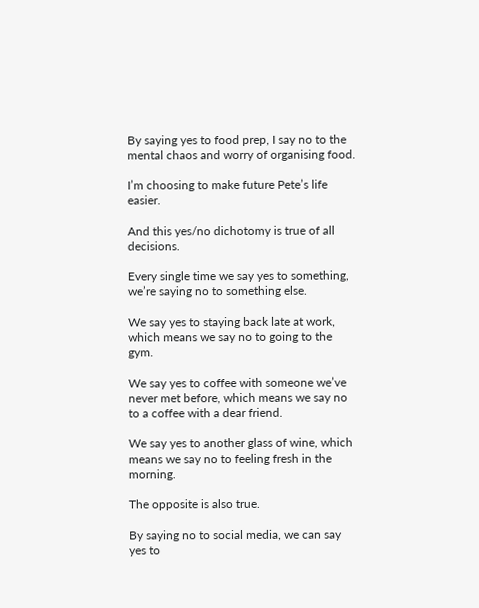By saying yes to food prep, I say no to the mental chaos and worry of organising food.

I’m choosing to make future Pete’s life easier.

And this yes/no dichotomy is true of all decisions.

Every single time we say yes to something, we’re saying no to something else.

We say yes to staying back late at work, which means we say no to going to the gym.

We say yes to coffee with someone we’ve never met before, which means we say no to a coffee with a dear friend.

We say yes to another glass of wine, which means we say no to feeling fresh in the morning.

The opposite is also true.

By saying no to social media, we can say yes to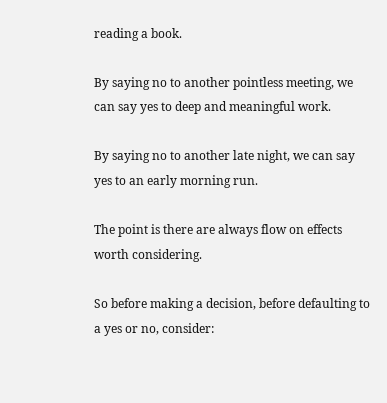reading a book.

By saying no to another pointless meeting, we can say yes to deep and meaningful work.

By saying no to another late night, we can say yes to an early morning run.

The point is there are always flow on effects worth considering.

So before making a decision, before defaulting to a yes or no, consider: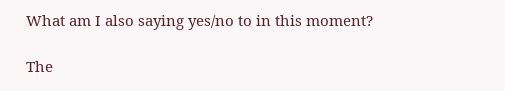What am I also saying yes/no to in this moment?

The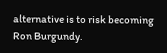alternative is to risk becoming Ron Burgundy.